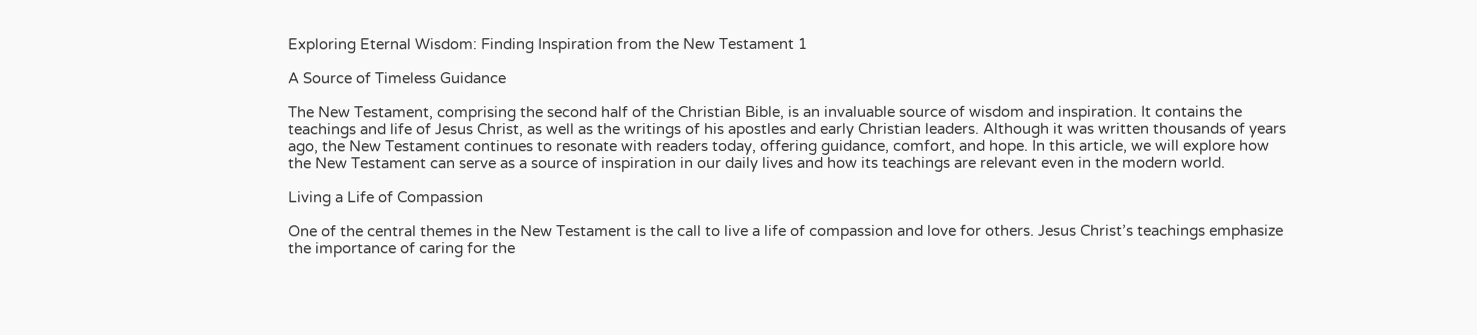Exploring Eternal Wisdom: Finding Inspiration from the New Testament 1

A Source of Timeless Guidance

The New Testament, comprising the second half of the Christian Bible, is an invaluable source of wisdom and inspiration. It contains the teachings and life of Jesus Christ, as well as the writings of his apostles and early Christian leaders. Although it was written thousands of years ago, the New Testament continues to resonate with readers today, offering guidance, comfort, and hope. In this article, we will explore how the New Testament can serve as a source of inspiration in our daily lives and how its teachings are relevant even in the modern world.

Living a Life of Compassion

One of the central themes in the New Testament is the call to live a life of compassion and love for others. Jesus Christ’s teachings emphasize the importance of caring for the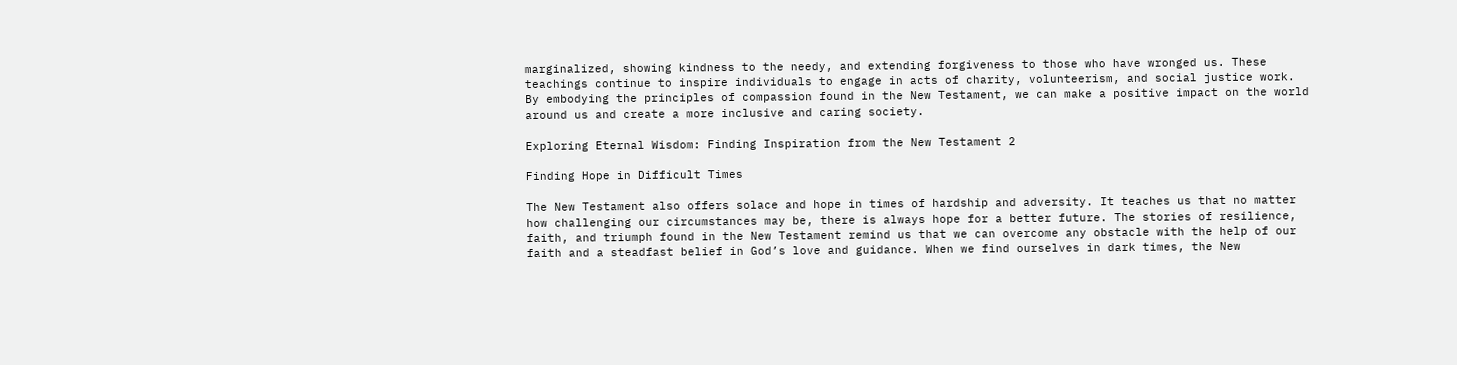marginalized, showing kindness to the needy, and extending forgiveness to those who have wronged us. These teachings continue to inspire individuals to engage in acts of charity, volunteerism, and social justice work. By embodying the principles of compassion found in the New Testament, we can make a positive impact on the world around us and create a more inclusive and caring society.

Exploring Eternal Wisdom: Finding Inspiration from the New Testament 2

Finding Hope in Difficult Times

The New Testament also offers solace and hope in times of hardship and adversity. It teaches us that no matter how challenging our circumstances may be, there is always hope for a better future. The stories of resilience, faith, and triumph found in the New Testament remind us that we can overcome any obstacle with the help of our faith and a steadfast belief in God’s love and guidance. When we find ourselves in dark times, the New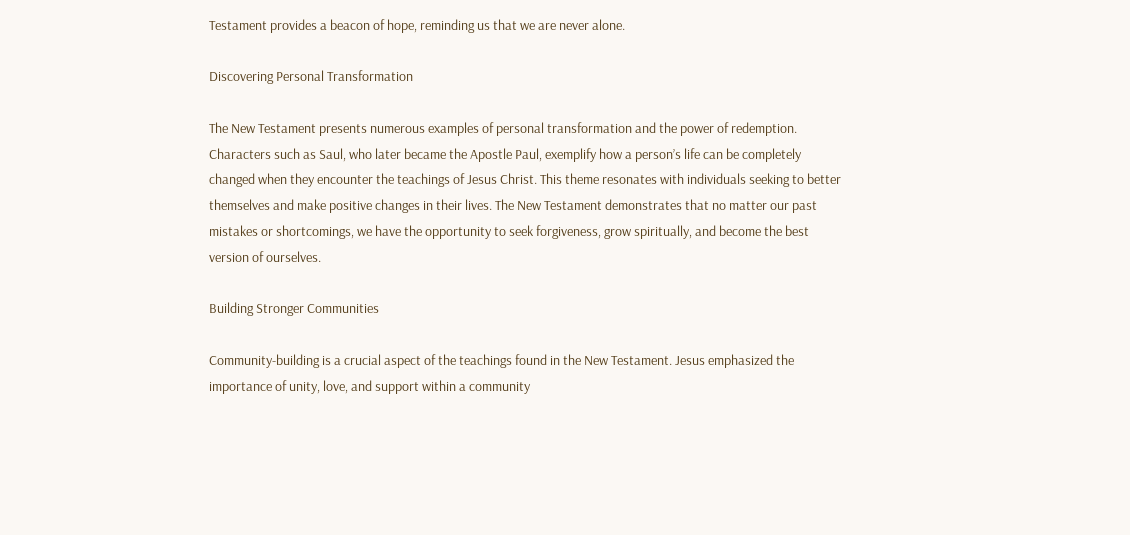Testament provides a beacon of hope, reminding us that we are never alone.

Discovering Personal Transformation

The New Testament presents numerous examples of personal transformation and the power of redemption. Characters such as Saul, who later became the Apostle Paul, exemplify how a person’s life can be completely changed when they encounter the teachings of Jesus Christ. This theme resonates with individuals seeking to better themselves and make positive changes in their lives. The New Testament demonstrates that no matter our past mistakes or shortcomings, we have the opportunity to seek forgiveness, grow spiritually, and become the best version of ourselves.

Building Stronger Communities

Community-building is a crucial aspect of the teachings found in the New Testament. Jesus emphasized the importance of unity, love, and support within a community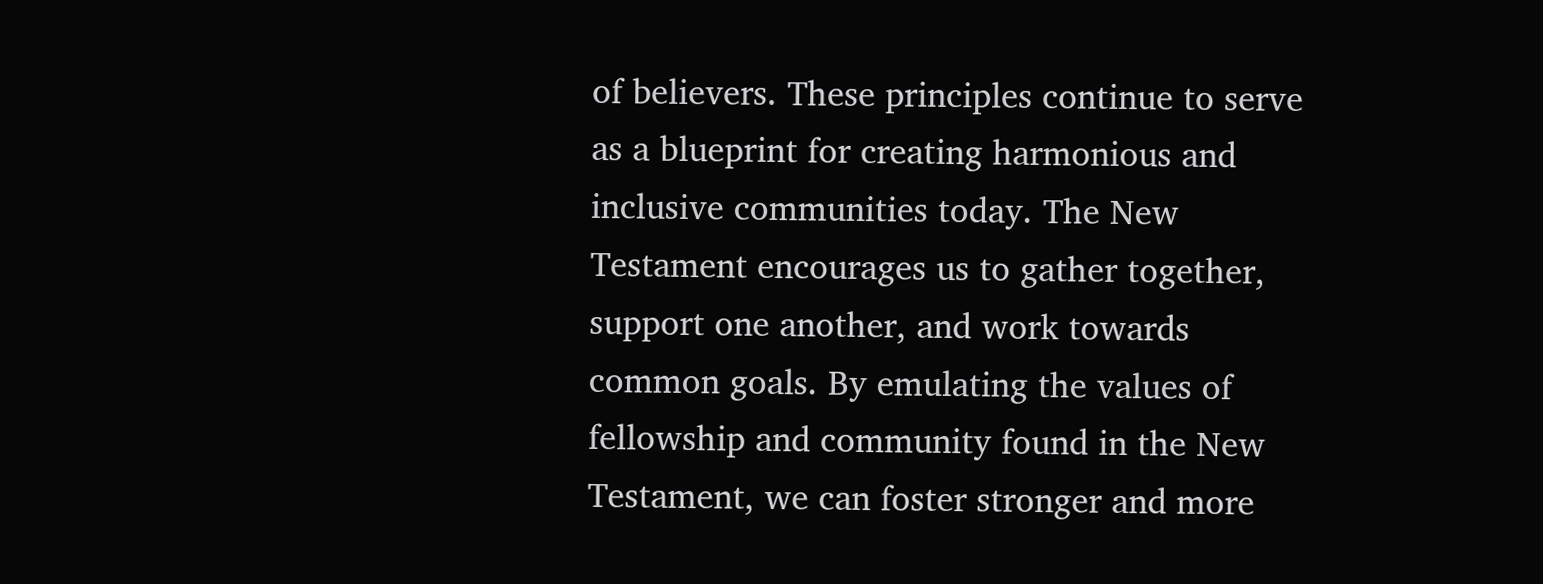of believers. These principles continue to serve as a blueprint for creating harmonious and inclusive communities today. The New Testament encourages us to gather together, support one another, and work towards common goals. By emulating the values of fellowship and community found in the New Testament, we can foster stronger and more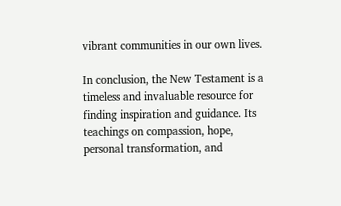vibrant communities in our own lives.

In conclusion, the New Testament is a timeless and invaluable resource for finding inspiration and guidance. Its teachings on compassion, hope, personal transformation, and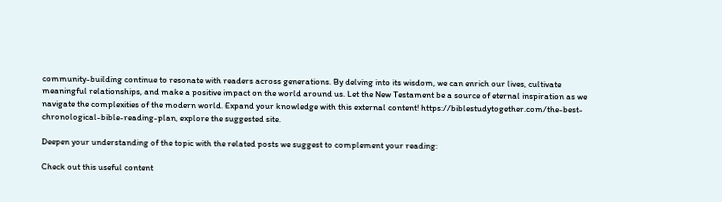community-building continue to resonate with readers across generations. By delving into its wisdom, we can enrich our lives, cultivate meaningful relationships, and make a positive impact on the world around us. Let the New Testament be a source of eternal inspiration as we navigate the complexities of the modern world. Expand your knowledge with this external content! https://biblestudytogether.com/the-best-chronological-bible-reading-plan, explore the suggested site.

Deepen your understanding of the topic with the related posts we suggest to complement your reading:

Check out this useful content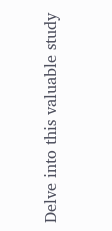Delve into this valuable study